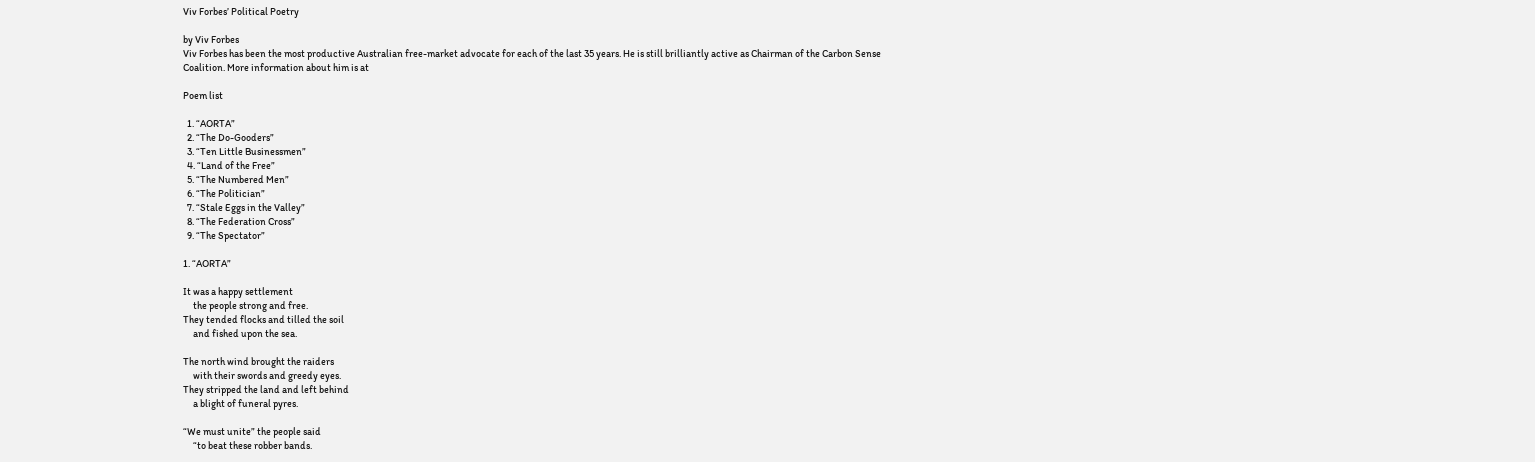Viv Forbes’ Political Poetry

by Viv Forbes
Viv Forbes has been the most productive Australian free-market advocate for each of the last 35 years. He is still brilliantly active as Chairman of the Carbon Sense Coalition. More information about him is at

Poem list

  1. “AORTA”
  2. “The Do-Gooders”
  3. “Ten Little Businessmen”
  4. “Land of the Free”
  5. “The Numbered Men”
  6. “The Politician”
  7. “Stale Eggs in the Valley”
  8. “The Federation Cross”
  9. “The Spectator”

1. “AORTA”

It was a happy settlement
     the people strong and free.
They tended flocks and tilled the soil
     and fished upon the sea.

The north wind brought the raiders
     with their swords and greedy eyes.
They stripped the land and left behind
     a blight of funeral pyres.

“We must unite” the people said
     “to beat these robber bands.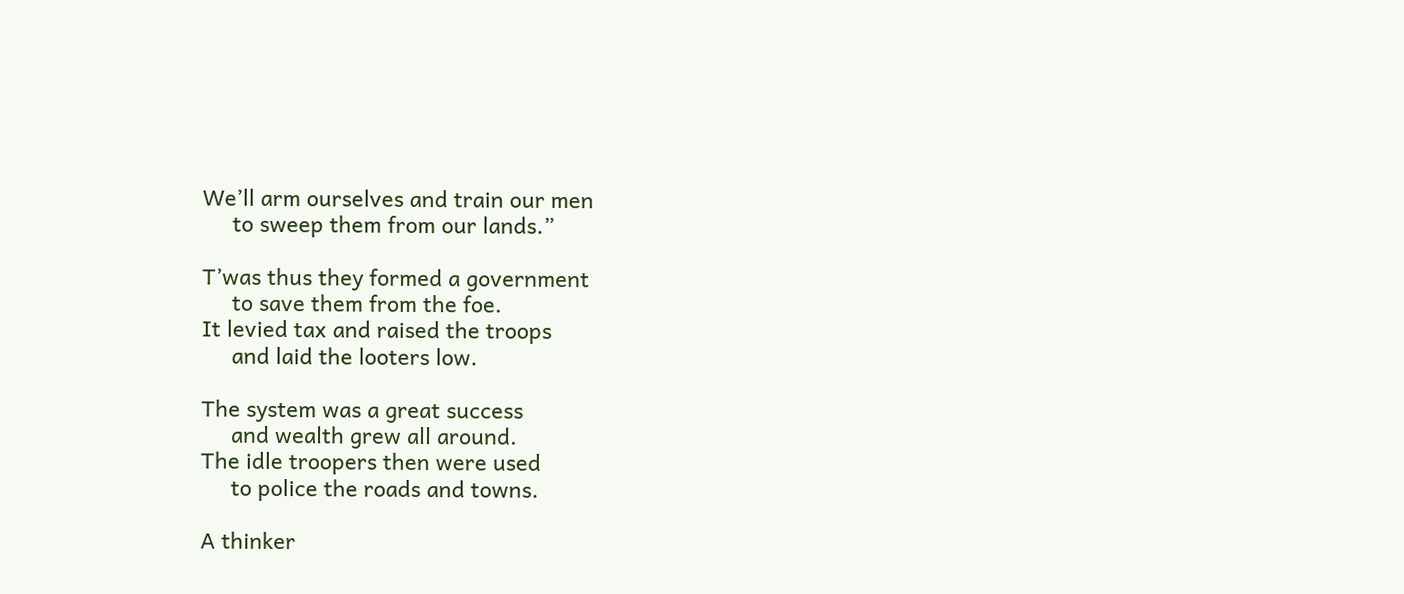We’ll arm ourselves and train our men
     to sweep them from our lands.”

T’was thus they formed a government
     to save them from the foe.
It levied tax and raised the troops
     and laid the looters low.

The system was a great success
     and wealth grew all around.
The idle troopers then were used
     to police the roads and towns.

A thinker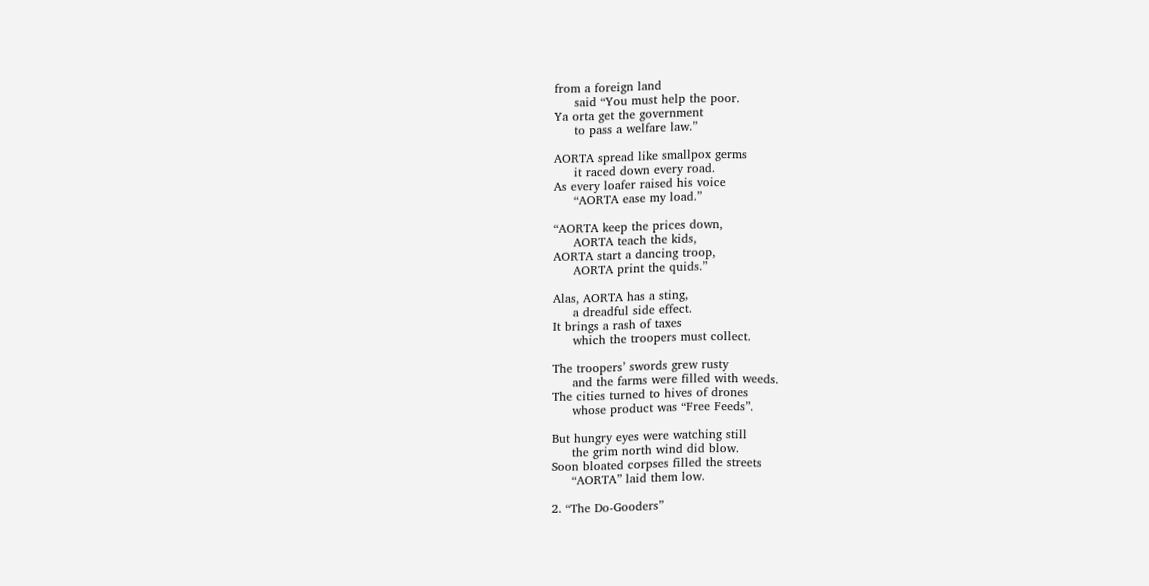from a foreign land
     said “You must help the poor.
Ya orta get the government
     to pass a welfare law.”

AORTA spread like smallpox germs
     it raced down every road.
As every loafer raised his voice
     “AORTA ease my load.”

“AORTA keep the prices down,
     AORTA teach the kids,
AORTA start a dancing troop,
     AORTA print the quids.”

Alas, AORTA has a sting,
     a dreadful side effect.
It brings a rash of taxes
     which the troopers must collect.

The troopers’ swords grew rusty
     and the farms were filled with weeds.
The cities turned to hives of drones
     whose product was “Free Feeds”.

But hungry eyes were watching still
     the grim north wind did blow.
Soon bloated corpses filled the streets
     “AORTA” laid them low.

2. “The Do-Gooders”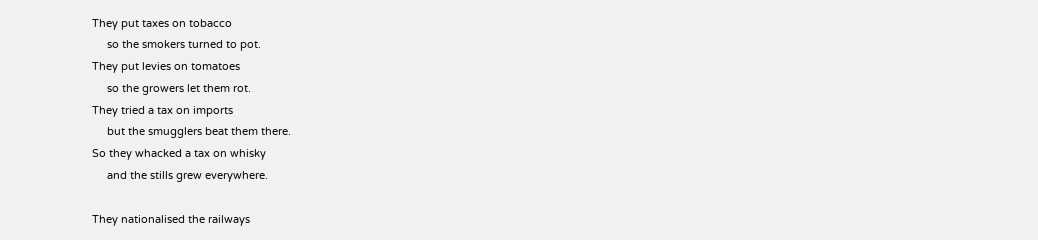They put taxes on tobacco
     so the smokers turned to pot.
They put levies on tomatoes
     so the growers let them rot.
They tried a tax on imports
     but the smugglers beat them there.
So they whacked a tax on whisky
     and the stills grew everywhere.

They nationalised the railways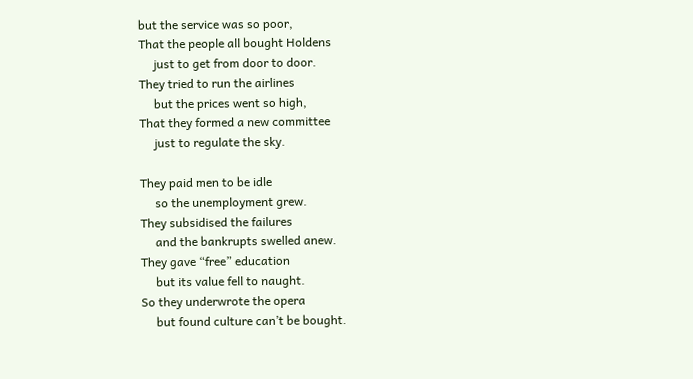but the service was so poor,
That the people all bought Holdens
     just to get from door to door.
They tried to run the airlines
     but the prices went so high,
That they formed a new committee
     just to regulate the sky.

They paid men to be idle
     so the unemployment grew.
They subsidised the failures
     and the bankrupts swelled anew.
They gave “free” education
     but its value fell to naught.
So they underwrote the opera
     but found culture can’t be bought.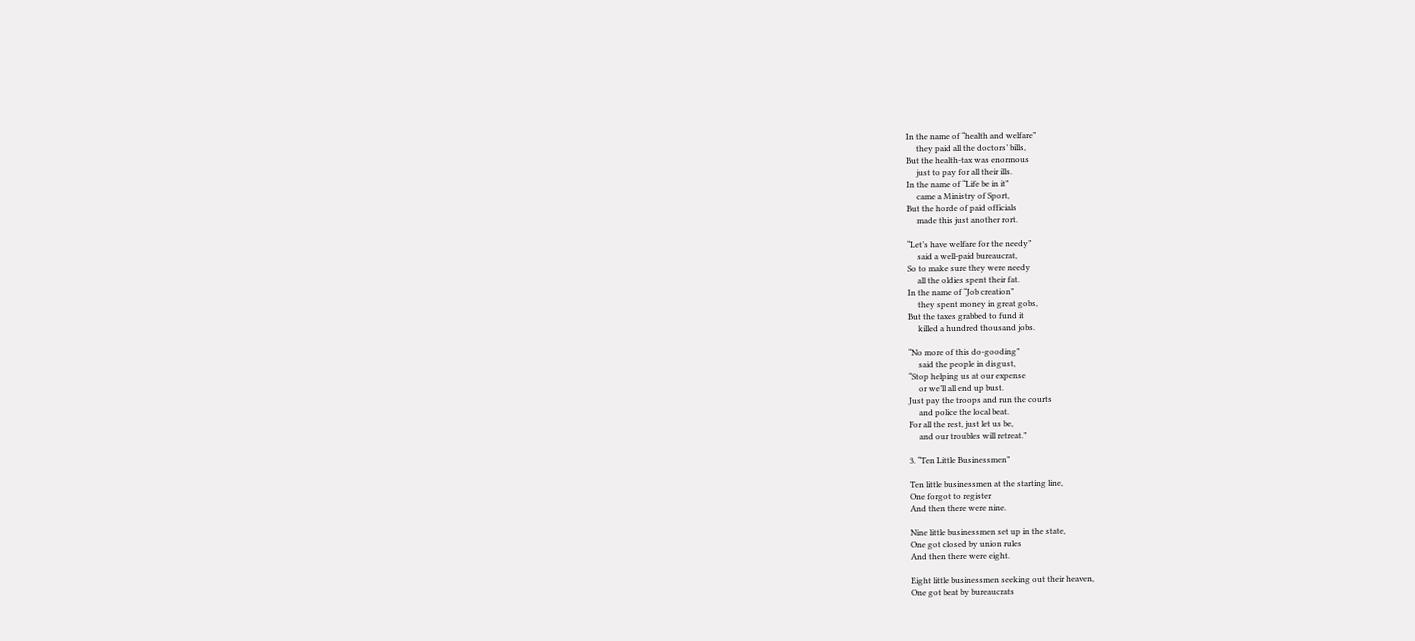In the name of “health and welfare”
     they paid all the doctors’ bills,
But the health-tax was enormous
     just to pay for all their ills.
In the name of “Life be in it”
     came a Ministry of Sport,
But the horde of paid officials
     made this just another rort.

“Let’s have welfare for the needy”
     said a well-paid bureaucrat,
So to make sure they were needy
     all the oldies spent their fat.
In the name of “Job creation”
     they spent money in great gobs,
But the taxes grabbed to fund it
     killed a hundred thousand jobs.

“No more of this do-gooding”
     said the people in disgust,
“Stop helping us at our expense
     or we’ll all end up bust.
Just pay the troops and run the courts
     and police the local beat.
For all the rest, just let us be,
     and our troubles will retreat.”

3. “Ten Little Businessmen”

Ten little businessmen at the starting line,
One forgot to register
And then there were nine.

Nine little businessmen set up in the state,
One got closed by union rules
And then there were eight.

Eight little businessmen seeking out their heaven,
One got beat by bureaucrats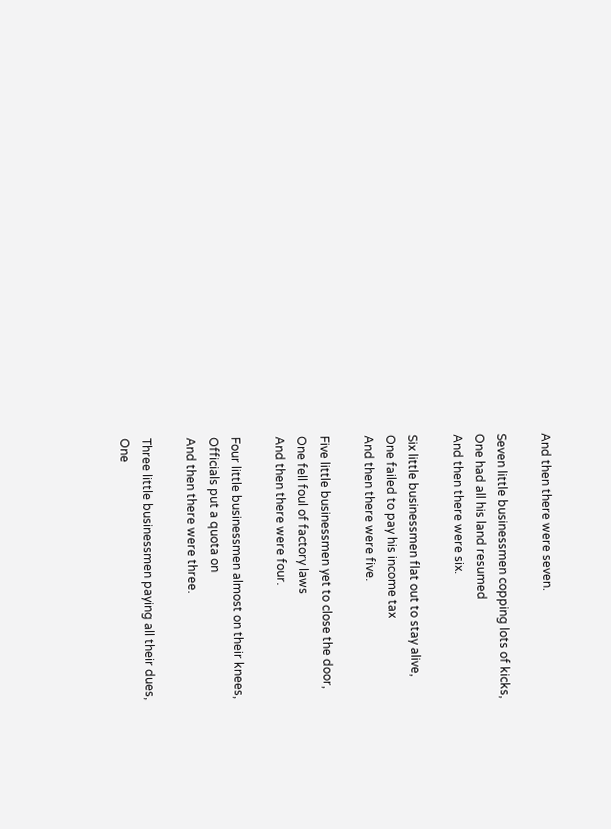And then there were seven.

Seven little businessmen copping lots of kicks,
One had all his land resumed
And then there were six.

Six little businessmen flat out to stay alive,
One failed to pay his income tax
And then there were five.

Five little businessmen yet to close the door,
One fell foul of factory laws
And then there were four.

Four little businessmen almost on their knees,
Officials put a quota on
And then there were three.

Three little businessmen paying all their dues,
One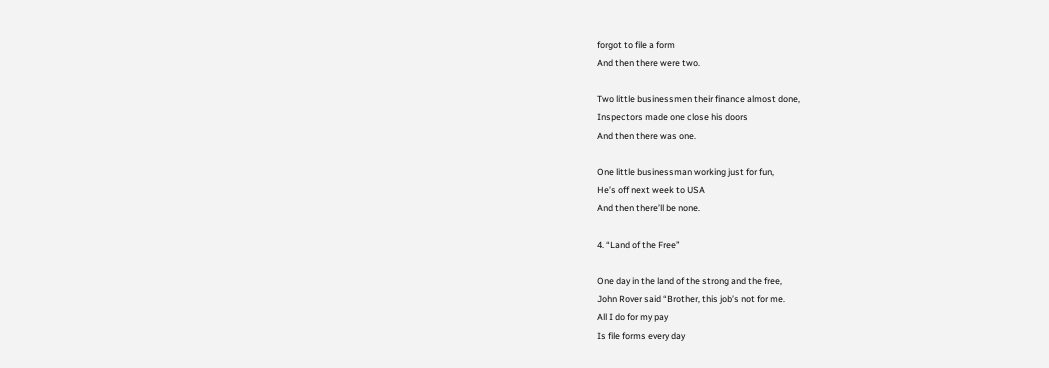forgot to file a form
And then there were two.

Two little businessmen their finance almost done,
Inspectors made one close his doors
And then there was one.

One little businessman working just for fun,
He’s off next week to USA
And then there’ll be none.

4. “Land of the Free”

One day in the land of the strong and the free,
John Rover said “Brother, this job’s not for me.
All I do for my pay
Is file forms every day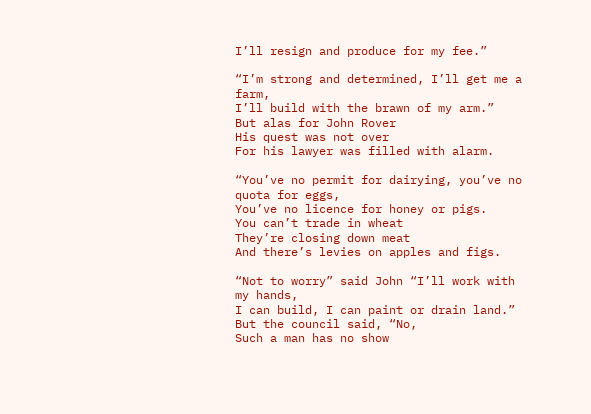I’ll resign and produce for my fee.”

“I’m strong and determined, I’ll get me a farm,
I’ll build with the brawn of my arm.”
But alas for John Rover
His quest was not over
For his lawyer was filled with alarm.

“You’ve no permit for dairying, you’ve no quota for eggs,
You’ve no licence for honey or pigs.
You can’t trade in wheat
They’re closing down meat
And there’s levies on apples and figs.

“Not to worry” said John “I’ll work with my hands,
I can build, I can paint or drain land.”
But the council said, “No,
Such a man has no show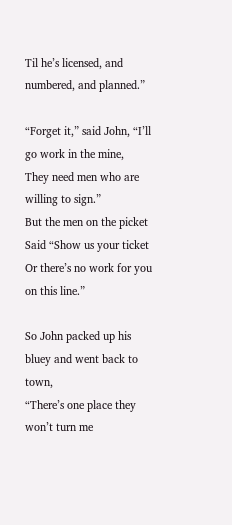Til he’s licensed, and numbered, and planned.”

“Forget it,” said John, “I’ll go work in the mine,
They need men who are willing to sign.”
But the men on the picket
Said “Show us your ticket
Or there’s no work for you on this line.”

So John packed up his bluey and went back to town,
“There’s one place they won’t turn me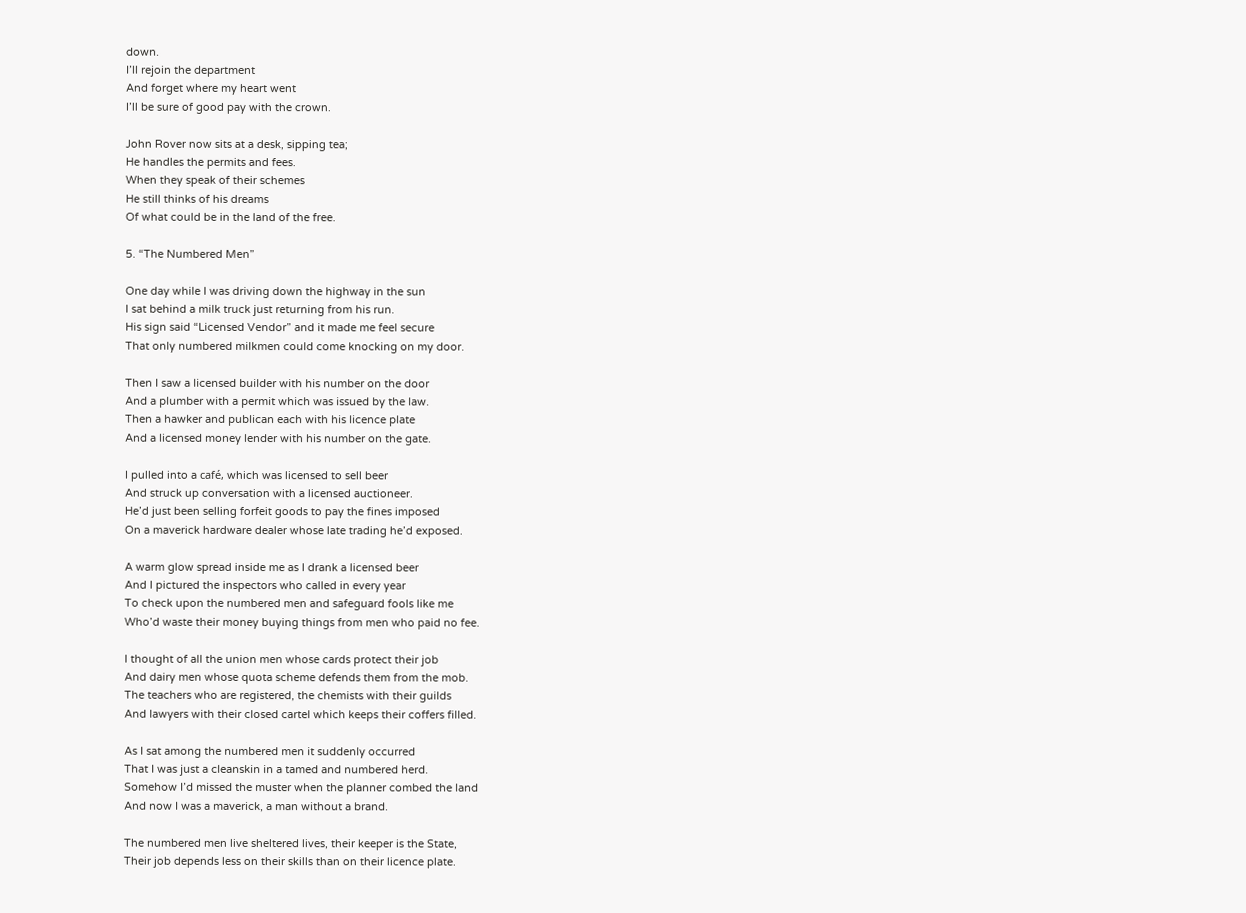down.
I’ll rejoin the department
And forget where my heart went
I’ll be sure of good pay with the crown.

John Rover now sits at a desk, sipping tea;
He handles the permits and fees.
When they speak of their schemes
He still thinks of his dreams
Of what could be in the land of the free.

5. “The Numbered Men”

One day while I was driving down the highway in the sun
I sat behind a milk truck just returning from his run.
His sign said “Licensed Vendor” and it made me feel secure
That only numbered milkmen could come knocking on my door.

Then I saw a licensed builder with his number on the door
And a plumber with a permit which was issued by the law.
Then a hawker and publican each with his licence plate
And a licensed money lender with his number on the gate.

I pulled into a café, which was licensed to sell beer
And struck up conversation with a licensed auctioneer.
He’d just been selling forfeit goods to pay the fines imposed
On a maverick hardware dealer whose late trading he’d exposed.

A warm glow spread inside me as I drank a licensed beer
And I pictured the inspectors who called in every year
To check upon the numbered men and safeguard fools like me
Who’d waste their money buying things from men who paid no fee.

I thought of all the union men whose cards protect their job
And dairy men whose quota scheme defends them from the mob.
The teachers who are registered, the chemists with their guilds
And lawyers with their closed cartel which keeps their coffers filled.

As I sat among the numbered men it suddenly occurred
That I was just a cleanskin in a tamed and numbered herd.
Somehow I’d missed the muster when the planner combed the land
And now I was a maverick, a man without a brand.

The numbered men live sheltered lives, their keeper is the State,
Their job depends less on their skills than on their licence plate.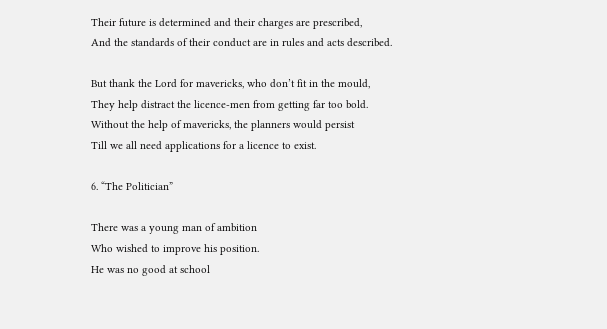Their future is determined and their charges are prescribed,
And the standards of their conduct are in rules and acts described.

But thank the Lord for mavericks, who don’t fit in the mould,
They help distract the licence-men from getting far too bold.
Without the help of mavericks, the planners would persist
Till we all need applications for a licence to exist.

6. “The Politician”

There was a young man of ambition
Who wished to improve his position.
He was no good at school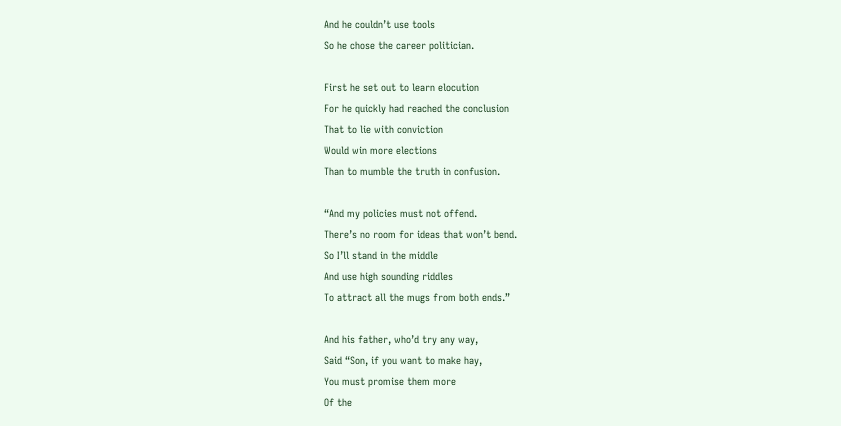And he couldn’t use tools
So he chose the career politician.

First he set out to learn elocution
For he quickly had reached the conclusion
That to lie with conviction
Would win more elections
Than to mumble the truth in confusion.

“And my policies must not offend.
There’s no room for ideas that won’t bend.
So I’ll stand in the middle
And use high sounding riddles
To attract all the mugs from both ends.”

And his father, who’d try any way,
Said “Son, if you want to make hay,
You must promise them more
Of the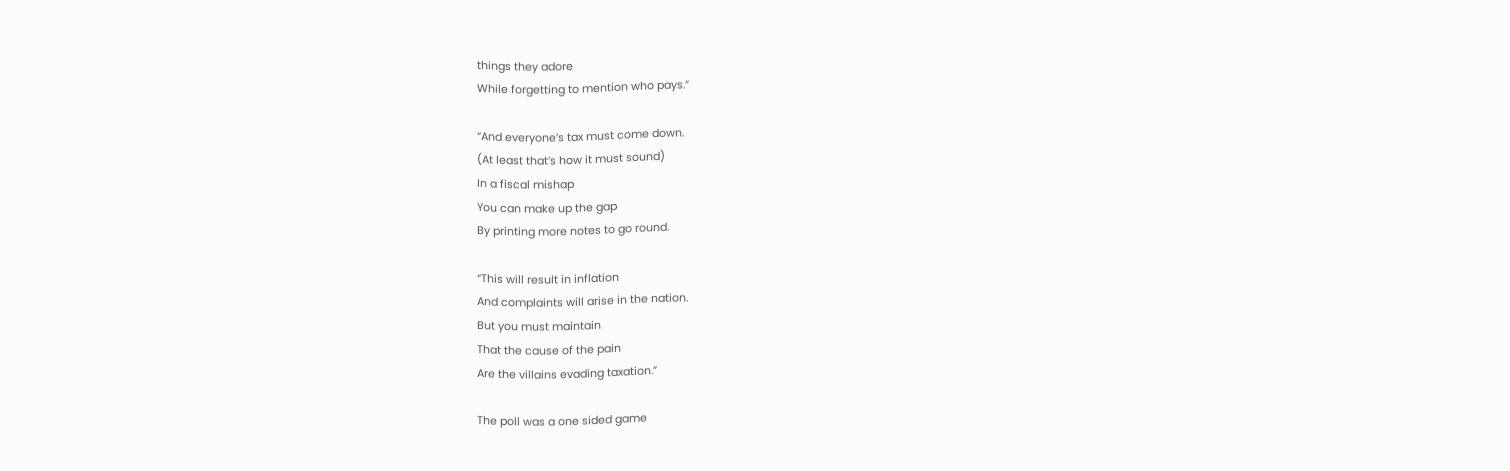things they adore
While forgetting to mention who pays.”

“And everyone’s tax must come down.
(At least that’s how it must sound)
In a fiscal mishap
You can make up the gap
By printing more notes to go round.

“This will result in inflation
And complaints will arise in the nation.
But you must maintain
That the cause of the pain
Are the villains evading taxation.”

The poll was a one sided game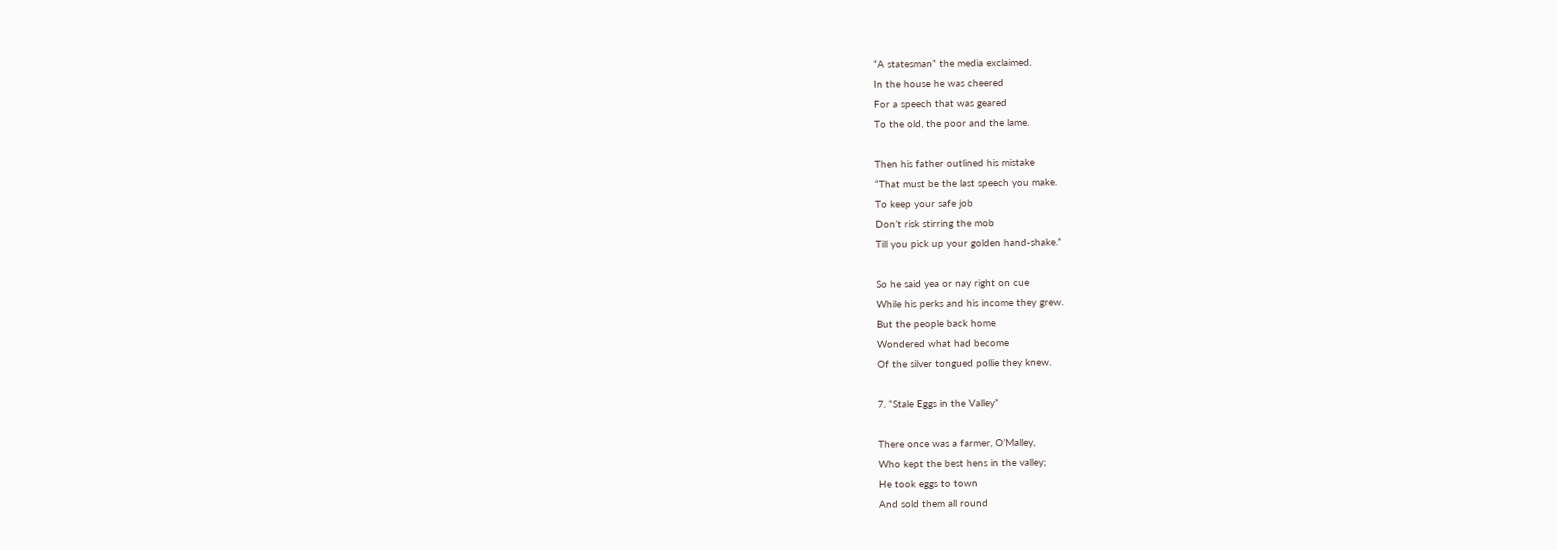“A statesman” the media exclaimed.
In the house he was cheered
For a speech that was geared
To the old, the poor and the lame.

Then his father outlined his mistake
“That must be the last speech you make.
To keep your safe job
Don’t risk stirring the mob
Till you pick up your golden hand-shake.”

So he said yea or nay right on cue
While his perks and his income they grew.
But the people back home
Wondered what had become
Of the silver tongued pollie they knew.

7. “Stale Eggs in the Valley”

There once was a farmer, O’Malley,
Who kept the best hens in the valley;
He took eggs to town
And sold them all round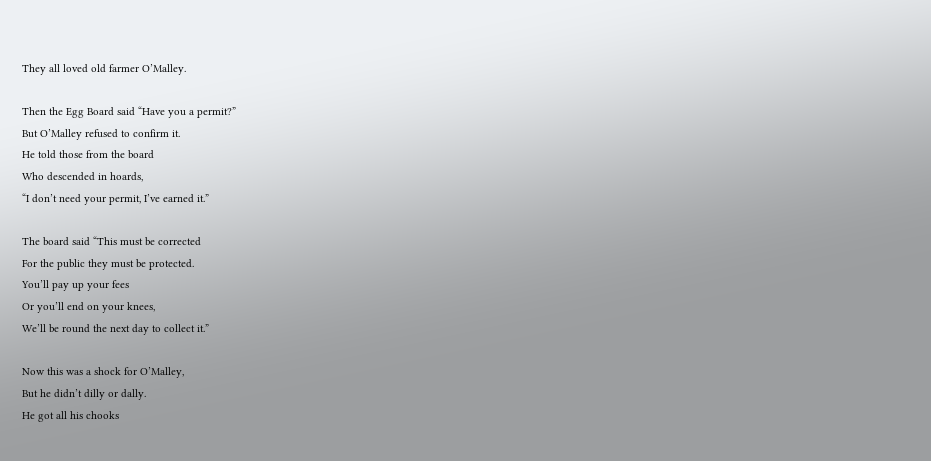They all loved old farmer O’Malley.

Then the Egg Board said “Have you a permit?”
But O’Malley refused to confirm it.
He told those from the board
Who descended in hoards,
“I don’t need your permit, I’ve earned it.”

The board said “This must be corrected
For the public they must be protected.
You’ll pay up your fees
Or you’ll end on your knees,
We’ll be round the next day to collect it.”

Now this was a shock for O’Malley,
But he didn’t dilly or dally.
He got all his chooks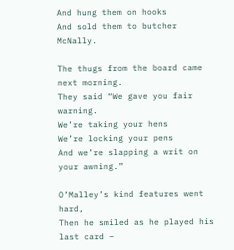And hung them on hooks
And sold them to butcher McNally.

The thugs from the board came next morning.
They said “We gave you fair warning.
We’re taking your hens
We’re locking your pens
And we’re slapping a writ on your awning.”

O’Malley’s kind features went hard,
Then he smiled as he played his last card –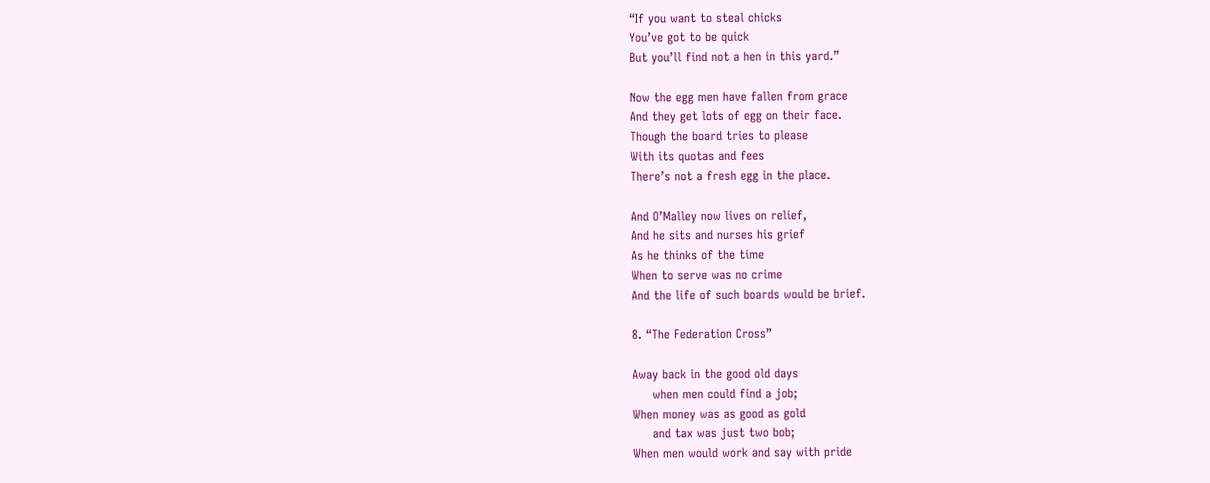“If you want to steal chicks
You’ve got to be quick
But you’ll find not a hen in this yard.”

Now the egg men have fallen from grace
And they get lots of egg on their face.
Though the board tries to please
With its quotas and fees
There’s not a fresh egg in the place.

And O’Malley now lives on relief,
And he sits and nurses his grief
As he thinks of the time
When to serve was no crime
And the life of such boards would be brief.

8. “The Federation Cross”

Away back in the good old days
     when men could find a job;
When money was as good as gold
     and tax was just two bob;
When men would work and say with pride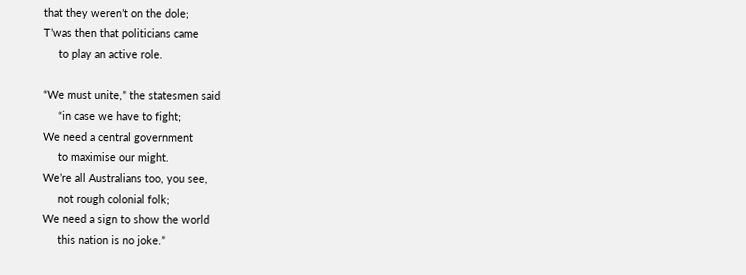that they weren’t on the dole;
T’was then that politicians came
     to play an active role.

“We must unite,” the statesmen said
     “in case we have to fight;
We need a central government
     to maximise our might.
We’re all Australians too, you see,
     not rough colonial folk;
We need a sign to show the world
     this nation is no joke.”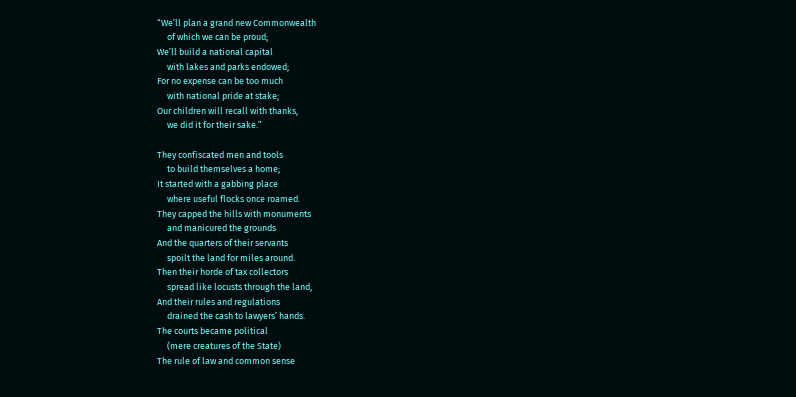“We’ll plan a grand new Commonwealth
     of which we can be proud;
We’ll build a national capital
     with lakes and parks endowed;
For no expense can be too much
     with national pride at stake;
Our children will recall with thanks,
     we did it for their sake.”

They confiscated men and tools
     to build themselves a home;
It started with a gabbing place
     where useful flocks once roamed.
They capped the hills with monuments
     and manicured the grounds
And the quarters of their servants
     spoilt the land for miles around.
Then their horde of tax collectors
     spread like locusts through the land,
And their rules and regulations
     drained the cash to lawyers’ hands.
The courts became political
     (mere creatures of the State)
The rule of law and common sense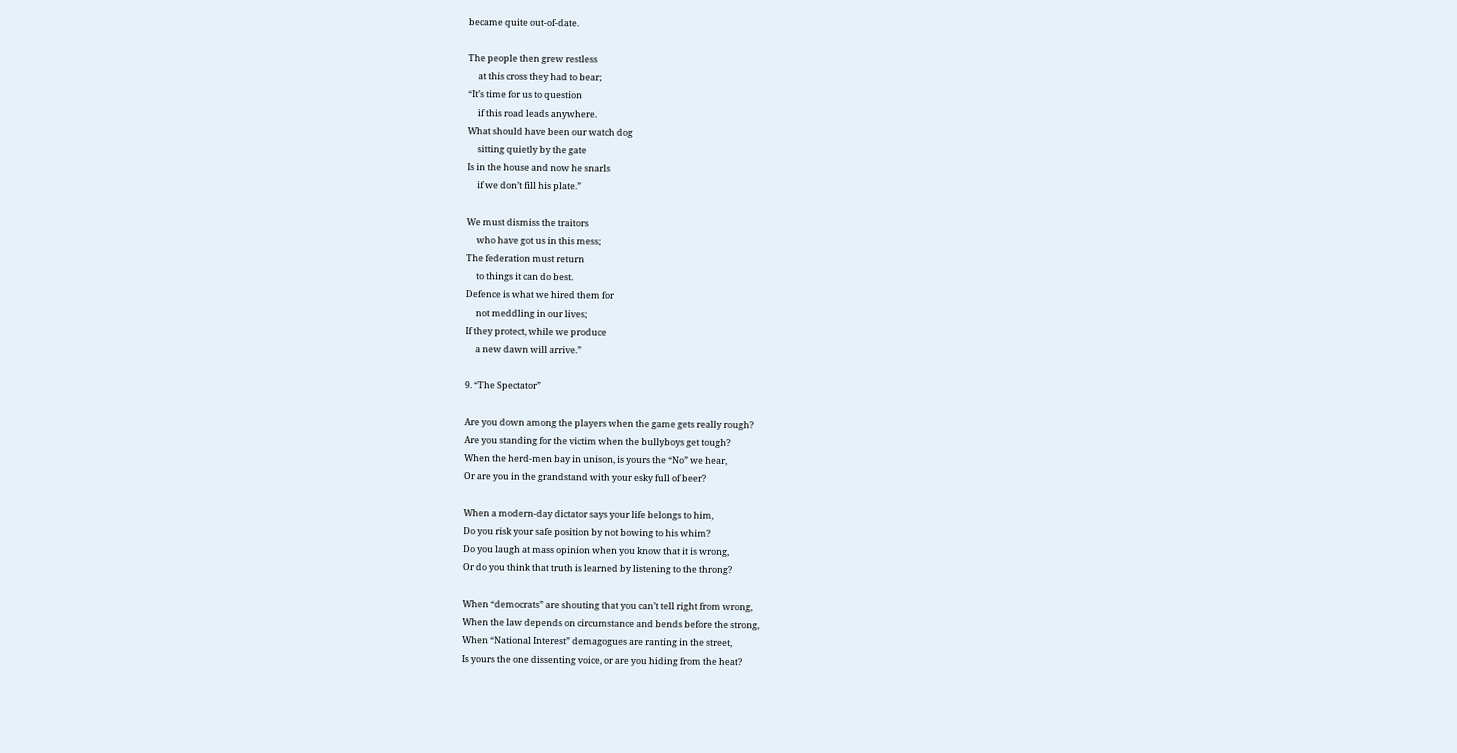became quite out-of-date.

The people then grew restless
     at this cross they had to bear;
“It’s time for us to question
     if this road leads anywhere.
What should have been our watch dog
     sitting quietly by the gate
Is in the house and now he snarls
     if we don’t fill his plate.”

We must dismiss the traitors
     who have got us in this mess;
The federation must return
     to things it can do best.
Defence is what we hired them for
     not meddling in our lives;
If they protect, while we produce
     a new dawn will arrive.”

9. “The Spectator”

Are you down among the players when the game gets really rough?
Are you standing for the victim when the bullyboys get tough?
When the herd-men bay in unison, is yours the “No” we hear,
Or are you in the grandstand with your esky full of beer?

When a modern-day dictator says your life belongs to him,
Do you risk your safe position by not bowing to his whim?
Do you laugh at mass opinion when you know that it is wrong,
Or do you think that truth is learned by listening to the throng?

When “democrats” are shouting that you can’t tell right from wrong,
When the law depends on circumstance and bends before the strong,
When “National Interest” demagogues are ranting in the street,
Is yours the one dissenting voice, or are you hiding from the heat?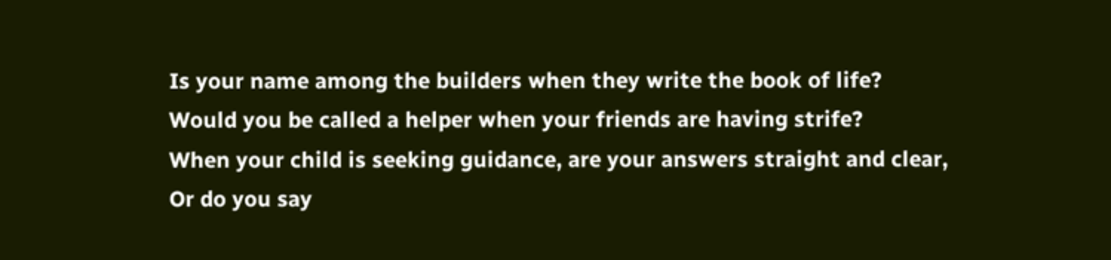Is your name among the builders when they write the book of life?
Would you be called a helper when your friends are having strife?
When your child is seeking guidance, are your answers straight and clear,
Or do you say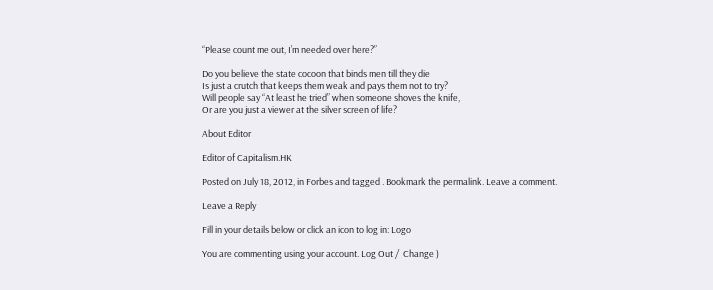“Please count me out, I’m needed over here?”

Do you believe the state cocoon that binds men till they die
Is just a crutch that keeps them weak and pays them not to try?
Will people say “At least he tried” when someone shoves the knife,
Or are you just a viewer at the silver screen of life?

About Editor

Editor of Capitalism.HK

Posted on July 18, 2012, in Forbes and tagged . Bookmark the permalink. Leave a comment.

Leave a Reply

Fill in your details below or click an icon to log in: Logo

You are commenting using your account. Log Out /  Change )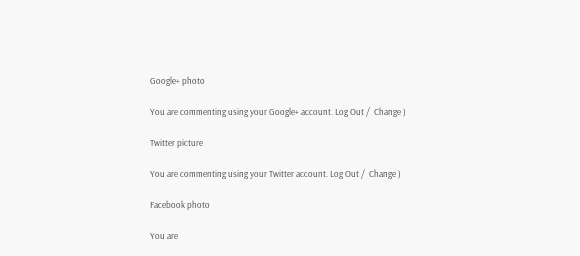Google+ photo

You are commenting using your Google+ account. Log Out /  Change )

Twitter picture

You are commenting using your Twitter account. Log Out /  Change )

Facebook photo

You are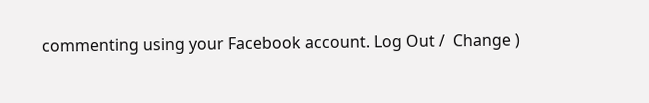commenting using your Facebook account. Log Out /  Change )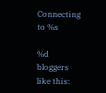Connecting to %s

%d bloggers like this: